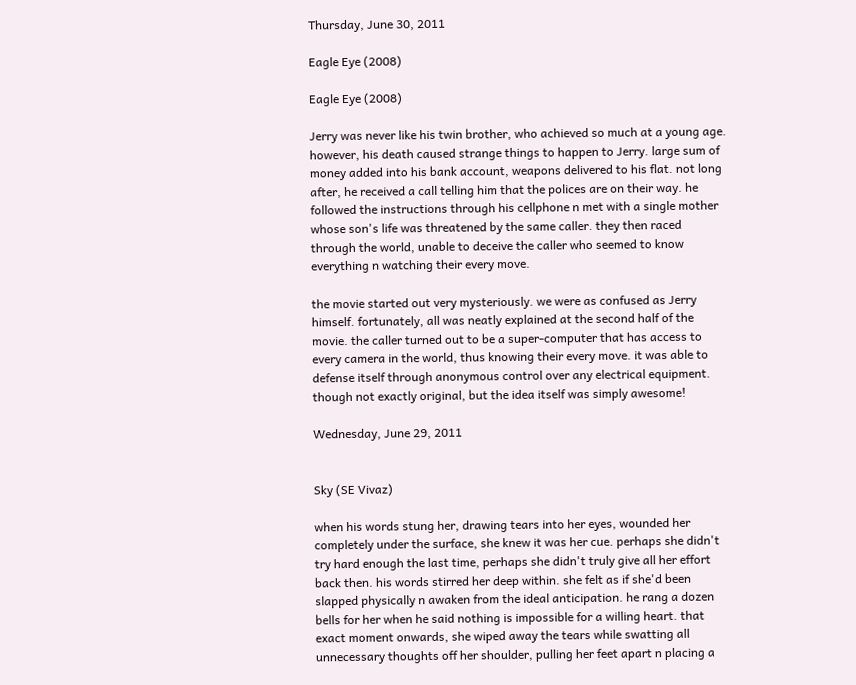Thursday, June 30, 2011

Eagle Eye (2008)

Eagle Eye (2008)

Jerry was never like his twin brother, who achieved so much at a young age. however, his death caused strange things to happen to Jerry. large sum of money added into his bank account, weapons delivered to his flat. not long after, he received a call telling him that the polices are on their way. he followed the instructions through his cellphone n met with a single mother whose son's life was threatened by the same caller. they then raced through the world, unable to deceive the caller who seemed to know everything n watching their every move.

the movie started out very mysteriously. we were as confused as Jerry himself. fortunately, all was neatly explained at the second half of the movie. the caller turned out to be a super-computer that has access to every camera in the world, thus knowing their every move. it was able to defense itself through anonymous control over any electrical equipment. though not exactly original, but the idea itself was simply awesome!

Wednesday, June 29, 2011


Sky (SE Vivaz)

when his words stung her, drawing tears into her eyes, wounded her completely under the surface, she knew it was her cue. perhaps she didn't try hard enough the last time, perhaps she didn't truly give all her effort back then. his words stirred her deep within. she felt as if she'd been slapped physically n awaken from the ideal anticipation. he rang a dozen bells for her when he said nothing is impossible for a willing heart. that exact moment onwards, she wiped away the tears while swatting all unnecessary thoughts off her shoulder, pulling her feet apart n placing a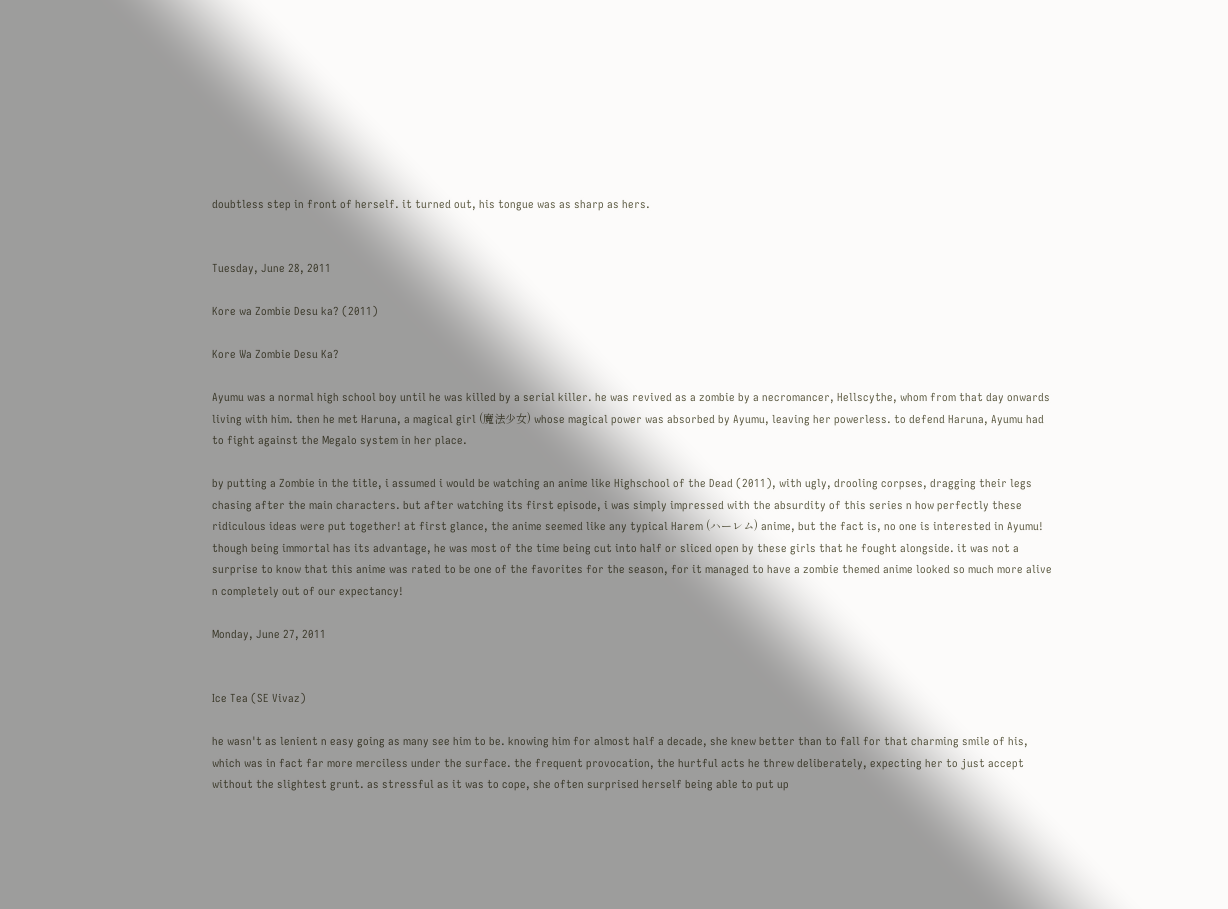doubtless step in front of herself. it turned out, his tongue was as sharp as hers.


Tuesday, June 28, 2011

Kore wa Zombie Desu ka? (2011)

Kore Wa Zombie Desu Ka?

Ayumu was a normal high school boy until he was killed by a serial killer. he was revived as a zombie by a necromancer, Hellscythe, whom from that day onwards living with him. then he met Haruna, a magical girl (魔法少女) whose magical power was absorbed by Ayumu, leaving her powerless. to defend Haruna, Ayumu had to fight against the Megalo system in her place.

by putting a Zombie in the title, i assumed i would be watching an anime like Highschool of the Dead (2011), with ugly, drooling corpses, dragging their legs chasing after the main characters. but after watching its first episode, i was simply impressed with the absurdity of this series n how perfectly these ridiculous ideas were put together! at first glance, the anime seemed like any typical Harem (ハーレム) anime, but the fact is, no one is interested in Ayumu! though being immortal has its advantage, he was most of the time being cut into half or sliced open by these girls that he fought alongside. it was not a surprise to know that this anime was rated to be one of the favorites for the season, for it managed to have a zombie themed anime looked so much more alive n completely out of our expectancy!

Monday, June 27, 2011


Ice Tea (SE Vivaz)

he wasn't as lenient n easy going as many see him to be. knowing him for almost half a decade, she knew better than to fall for that charming smile of his, which was in fact far more merciless under the surface. the frequent provocation, the hurtful acts he threw deliberately, expecting her to just accept without the slightest grunt. as stressful as it was to cope, she often surprised herself being able to put up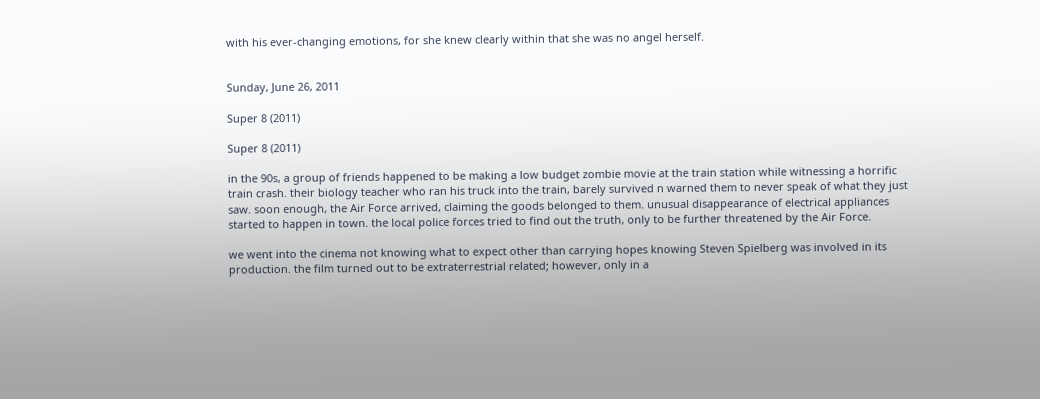with his ever-changing emotions, for she knew clearly within that she was no angel herself.


Sunday, June 26, 2011

Super 8 (2011)

Super 8 (2011)

in the 90s, a group of friends happened to be making a low budget zombie movie at the train station while witnessing a horrific train crash. their biology teacher who ran his truck into the train, barely survived n warned them to never speak of what they just saw. soon enough, the Air Force arrived, claiming the goods belonged to them. unusual disappearance of electrical appliances started to happen in town. the local police forces tried to find out the truth, only to be further threatened by the Air Force.

we went into the cinema not knowing what to expect other than carrying hopes knowing Steven Spielberg was involved in its production. the film turned out to be extraterrestrial related; however, only in a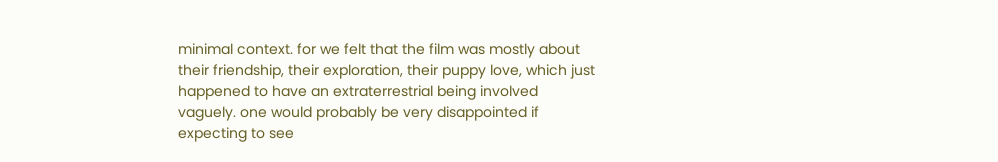minimal context. for we felt that the film was mostly about their friendship, their exploration, their puppy love, which just happened to have an extraterrestrial being involved vaguely. one would probably be very disappointed if expecting to see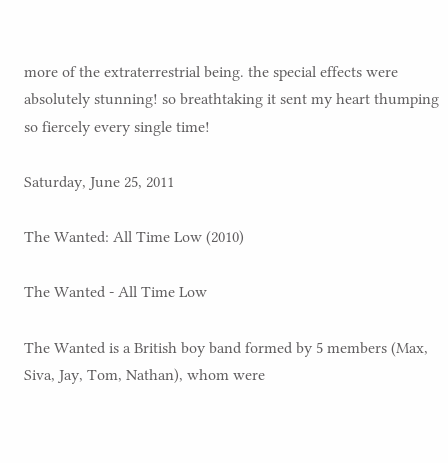more of the extraterrestrial being. the special effects were absolutely stunning! so breathtaking it sent my heart thumping so fiercely every single time!

Saturday, June 25, 2011

The Wanted: All Time Low (2010)

The Wanted - All Time Low

The Wanted is a British boy band formed by 5 members (Max, Siva, Jay, Tom, Nathan), whom were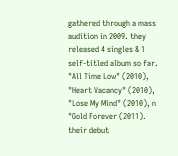gathered through a mass audition in 2009. they released 4 singles & 1 self-titled album so far. "All Time Low" (2010), "Heart Vacancy" (2010), "Lose My Mind" (2010), n "Gold Forever (2011). their debut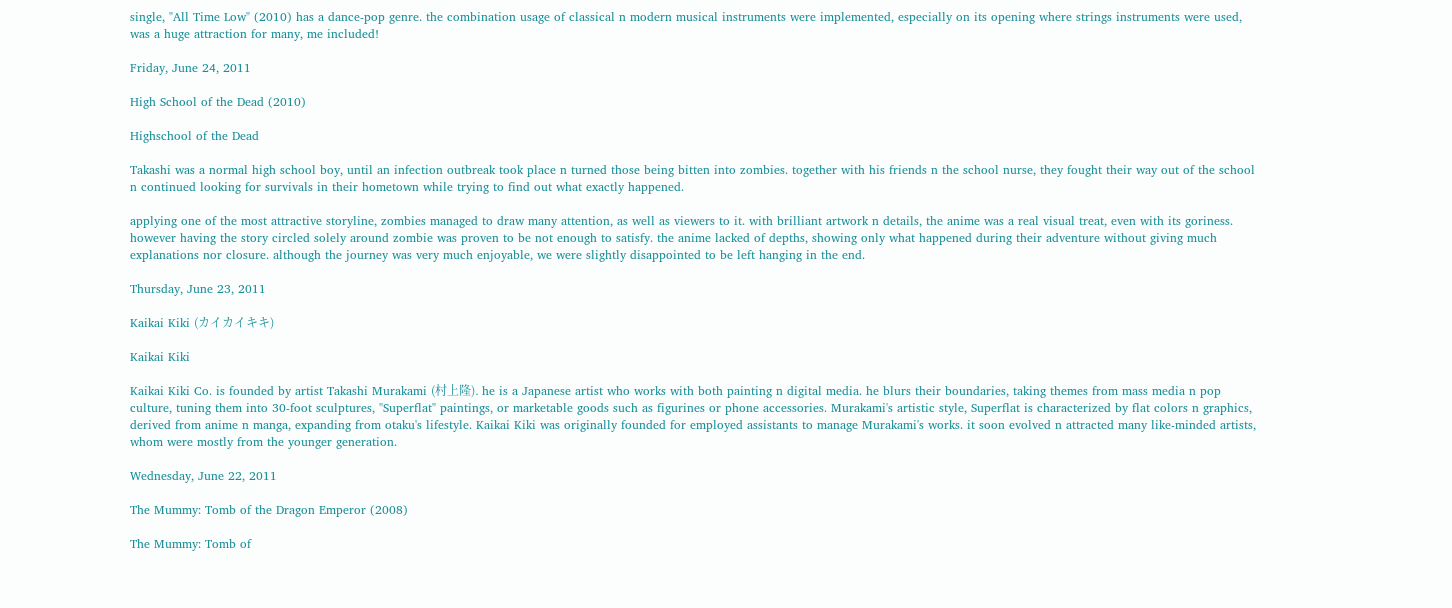single, "All Time Low" (2010) has a dance-pop genre. the combination usage of classical n modern musical instruments were implemented, especially on its opening where strings instruments were used, was a huge attraction for many, me included!

Friday, June 24, 2011

High School of the Dead (2010)

Highschool of the Dead

Takashi was a normal high school boy, until an infection outbreak took place n turned those being bitten into zombies. together with his friends n the school nurse, they fought their way out of the school n continued looking for survivals in their hometown while trying to find out what exactly happened.

applying one of the most attractive storyline, zombies managed to draw many attention, as well as viewers to it. with brilliant artwork n details, the anime was a real visual treat, even with its goriness. however having the story circled solely around zombie was proven to be not enough to satisfy. the anime lacked of depths, showing only what happened during their adventure without giving much explanations nor closure. although the journey was very much enjoyable, we were slightly disappointed to be left hanging in the end.

Thursday, June 23, 2011

Kaikai Kiki (カイカイキキ)

Kaikai Kiki

Kaikai Kiki Co. is founded by artist Takashi Murakami (村上隆). he is a Japanese artist who works with both painting n digital media. he blurs their boundaries, taking themes from mass media n pop culture, tuning them into 30-foot sculptures, "Superflat" paintings, or marketable goods such as figurines or phone accessories. Murakami's artistic style, Superflat is characterized by flat colors n graphics, derived from anime n manga, expanding from otaku's lifestyle. Kaikai Kiki was originally founded for employed assistants to manage Murakami's works. it soon evolved n attracted many like-minded artists, whom were mostly from the younger generation.

Wednesday, June 22, 2011

The Mummy: Tomb of the Dragon Emperor (2008)

The Mummy: Tomb of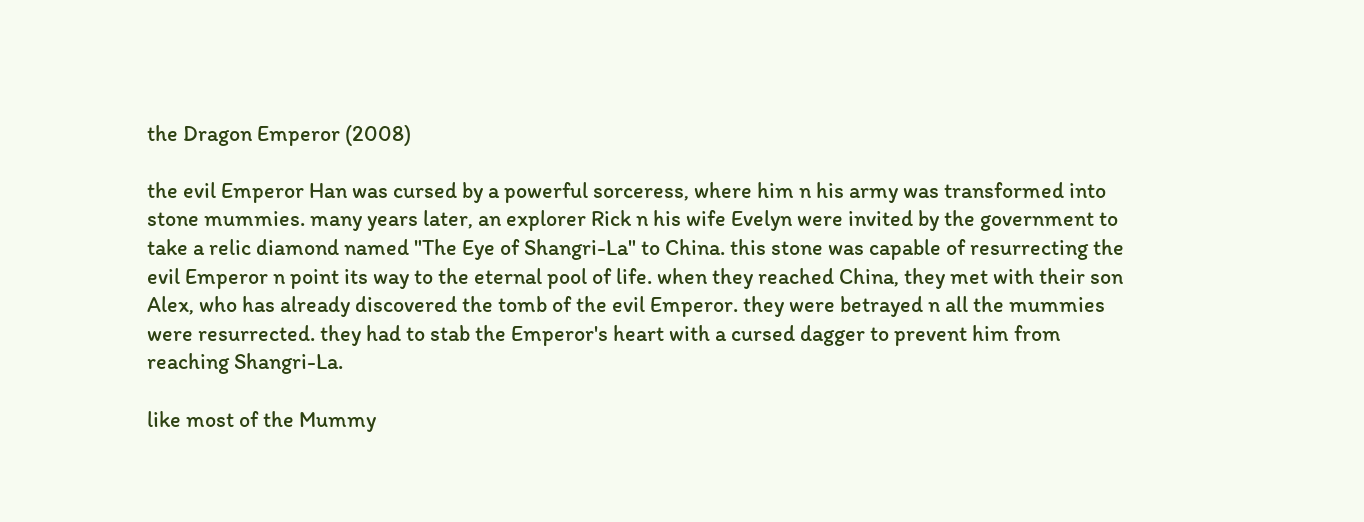the Dragon Emperor (2008)

the evil Emperor Han was cursed by a powerful sorceress, where him n his army was transformed into stone mummies. many years later, an explorer Rick n his wife Evelyn were invited by the government to take a relic diamond named "The Eye of Shangri-La" to China. this stone was capable of resurrecting the evil Emperor n point its way to the eternal pool of life. when they reached China, they met with their son Alex, who has already discovered the tomb of the evil Emperor. they were betrayed n all the mummies were resurrected. they had to stab the Emperor's heart with a cursed dagger to prevent him from reaching Shangri-La.

like most of the Mummy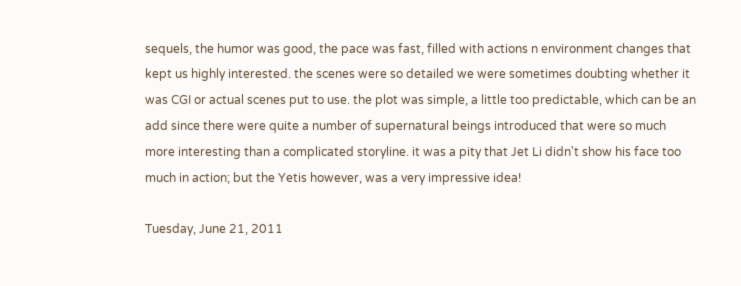sequels, the humor was good, the pace was fast, filled with actions n environment changes that kept us highly interested. the scenes were so detailed we were sometimes doubting whether it was CGI or actual scenes put to use. the plot was simple, a little too predictable, which can be an add since there were quite a number of supernatural beings introduced that were so much more interesting than a complicated storyline. it was a pity that Jet Li didn't show his face too much in action; but the Yetis however, was a very impressive idea!

Tuesday, June 21, 2011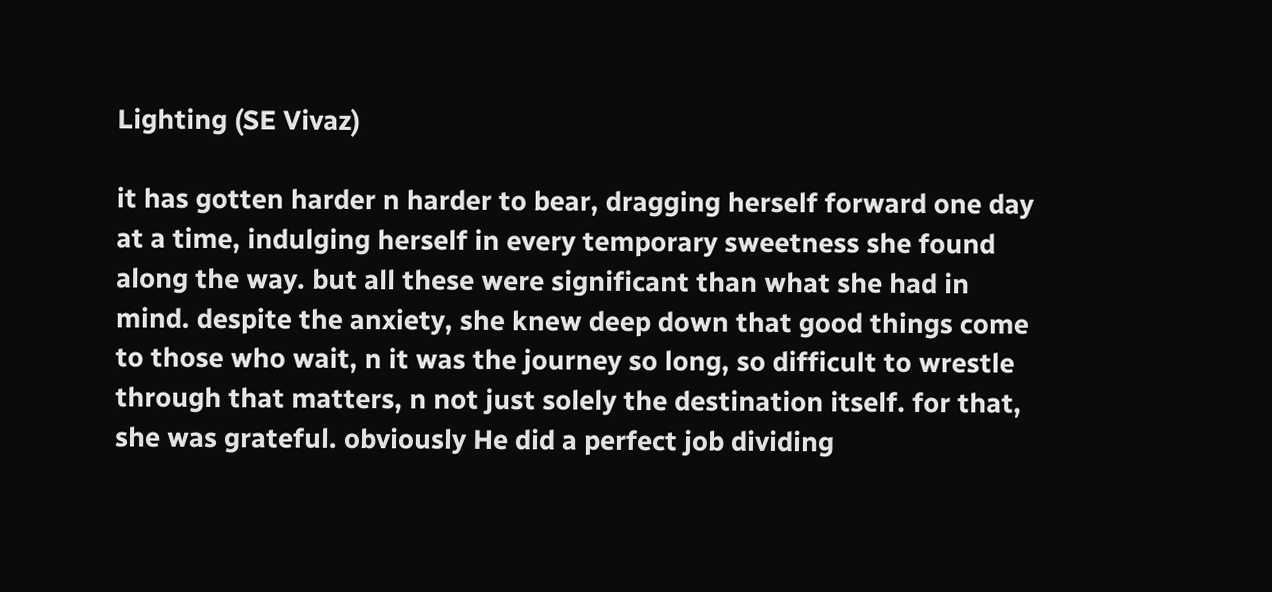Lighting (SE Vivaz)

it has gotten harder n harder to bear, dragging herself forward one day at a time, indulging herself in every temporary sweetness she found along the way. but all these were significant than what she had in mind. despite the anxiety, she knew deep down that good things come to those who wait, n it was the journey so long, so difficult to wrestle through that matters, n not just solely the destination itself. for that, she was grateful. obviously He did a perfect job dividing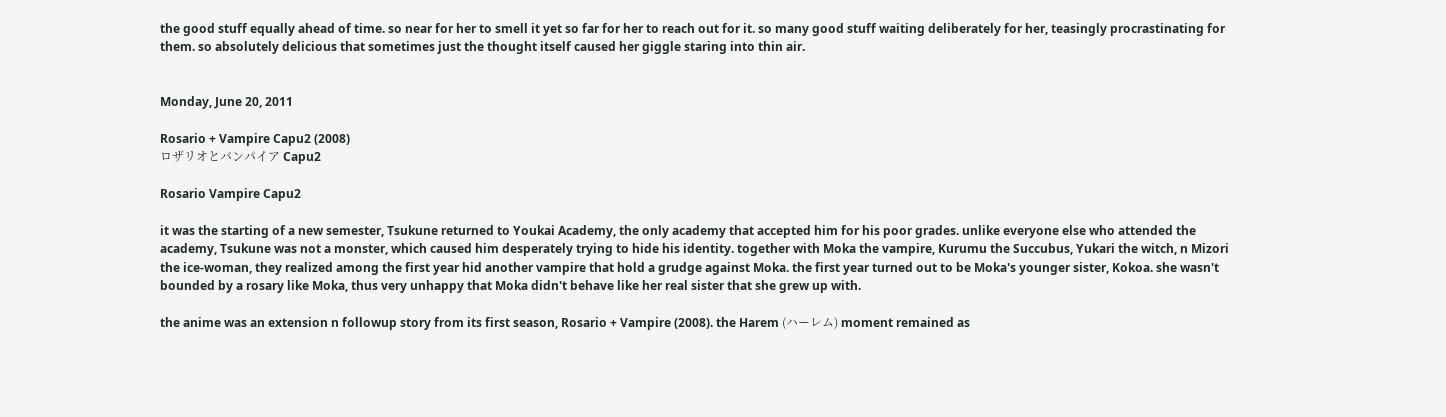the good stuff equally ahead of time. so near for her to smell it yet so far for her to reach out for it. so many good stuff waiting deliberately for her, teasingly procrastinating for them. so absolutely delicious that sometimes just the thought itself caused her giggle staring into thin air.


Monday, June 20, 2011

Rosario + Vampire Capu2 (2008)
ロザリオとバンパイア Capu2

Rosario Vampire Capu2

it was the starting of a new semester, Tsukune returned to Youkai Academy, the only academy that accepted him for his poor grades. unlike everyone else who attended the academy, Tsukune was not a monster, which caused him desperately trying to hide his identity. together with Moka the vampire, Kurumu the Succubus, Yukari the witch, n Mizori the ice-woman, they realized among the first year hid another vampire that hold a grudge against Moka. the first year turned out to be Moka's younger sister, Kokoa. she wasn't bounded by a rosary like Moka, thus very unhappy that Moka didn't behave like her real sister that she grew up with.

the anime was an extension n followup story from its first season, Rosario + Vampire (2008). the Harem (ハーレム) moment remained as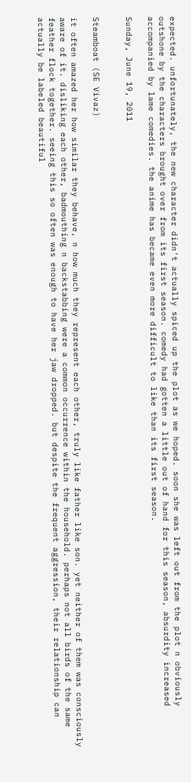expected. unfortunately, the new character didn't actually spiced up the plot as we hoped. soon she was left out from the plot n obviously outshone by the characters brought over from its first season. comedy had gotten a little out of hand for this season, absurdity increased accompanied by lame comedies. the anime has became even more difficult to like than its first season.

Sunday, June 19, 2011


Steamboat (SE Vivaz)

it often amazed her how similar they behave, n how much they represent each other, truly like father like son. yet neither of them was consciously aware of it. disliking each other, badmouthing n backstabbing were a common occurrence within the household. perhaps not all birds of the same feather flock together. seeing this so often was enough to have her jaw dropped. but despite the frequent aggression, their relationship can actually be labeled beautiful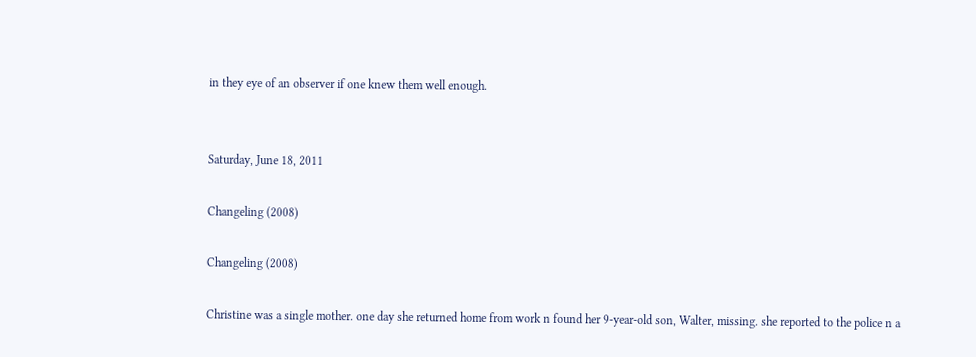in they eye of an observer if one knew them well enough.


Saturday, June 18, 2011

Changeling (2008)

Changeling (2008)

Christine was a single mother. one day she returned home from work n found her 9-year-old son, Walter, missing. she reported to the police n a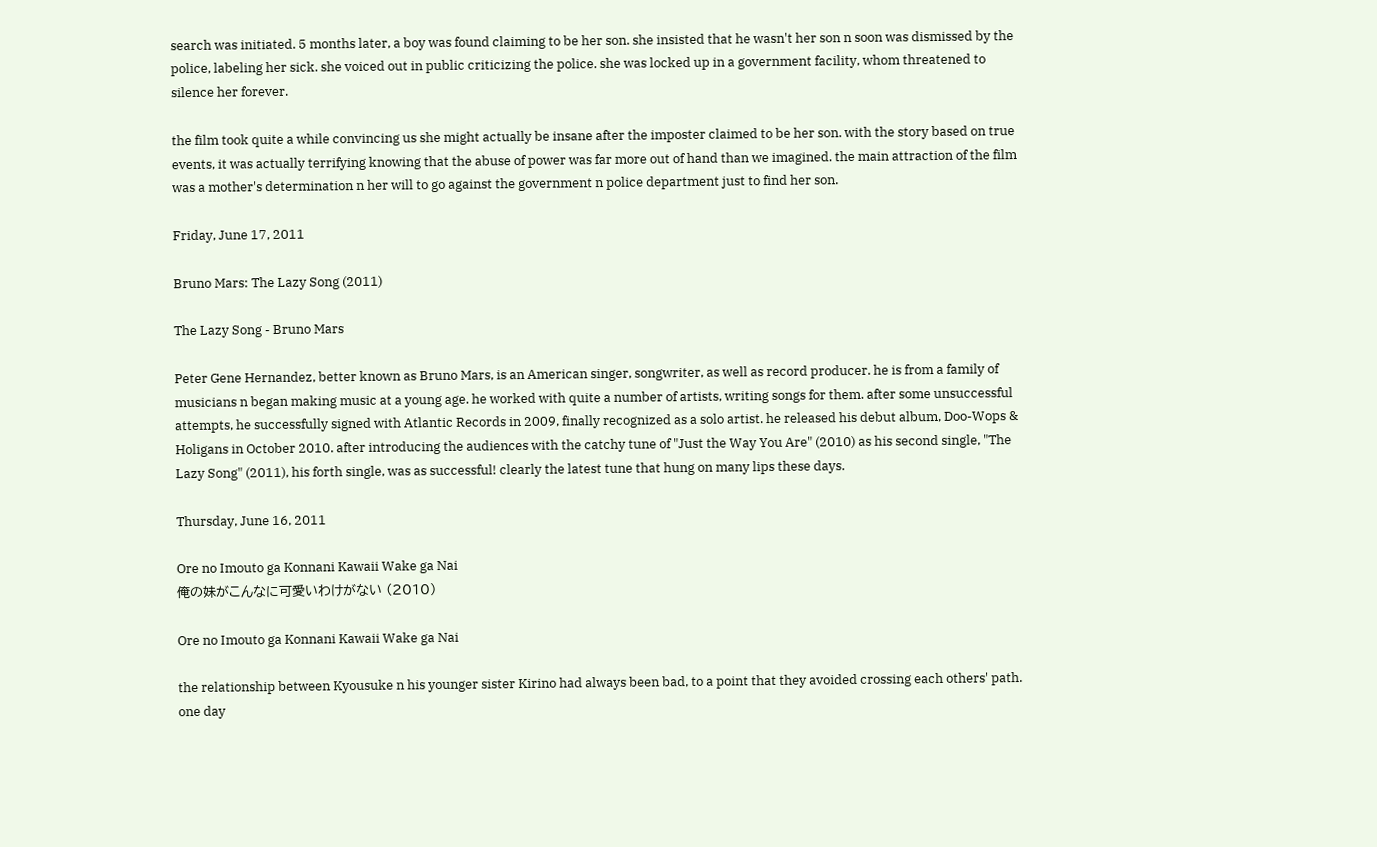search was initiated. 5 months later, a boy was found claiming to be her son. she insisted that he wasn't her son n soon was dismissed by the police, labeling her sick. she voiced out in public criticizing the police. she was locked up in a government facility, whom threatened to silence her forever.

the film took quite a while convincing us she might actually be insane after the imposter claimed to be her son. with the story based on true events, it was actually terrifying knowing that the abuse of power was far more out of hand than we imagined. the main attraction of the film was a mother's determination n her will to go against the government n police department just to find her son.

Friday, June 17, 2011

Bruno Mars: The Lazy Song (2011)

The Lazy Song - Bruno Mars

Peter Gene Hernandez, better known as Bruno Mars, is an American singer, songwriter, as well as record producer. he is from a family of musicians n began making music at a young age. he worked with quite a number of artists, writing songs for them. after some unsuccessful attempts, he successfully signed with Atlantic Records in 2009, finally recognized as a solo artist. he released his debut album, Doo-Wops & Holigans in October 2010. after introducing the audiences with the catchy tune of "Just the Way You Are" (2010) as his second single, "The Lazy Song" (2011), his forth single, was as successful! clearly the latest tune that hung on many lips these days.

Thursday, June 16, 2011

Ore no Imouto ga Konnani Kawaii Wake ga Nai
俺の妹がこんなに可愛いわけがない (2010)

Ore no Imouto ga Konnani Kawaii Wake ga Nai

the relationship between Kyousuke n his younger sister Kirino had always been bad, to a point that they avoided crossing each others' path. one day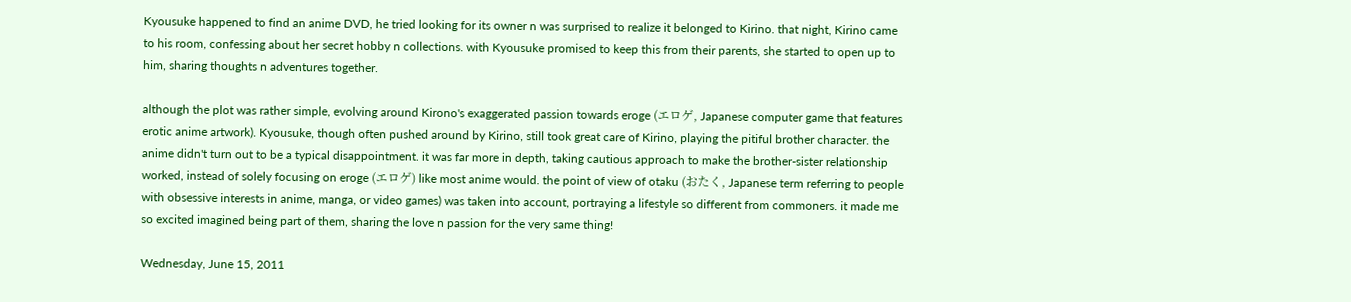Kyousuke happened to find an anime DVD, he tried looking for its owner n was surprised to realize it belonged to Kirino. that night, Kirino came to his room, confessing about her secret hobby n collections. with Kyousuke promised to keep this from their parents, she started to open up to him, sharing thoughts n adventures together.

although the plot was rather simple, evolving around Kirono's exaggerated passion towards eroge (エロゲ, Japanese computer game that features erotic anime artwork). Kyousuke, though often pushed around by Kirino, still took great care of Kirino, playing the pitiful brother character. the anime didn't turn out to be a typical disappointment. it was far more in depth, taking cautious approach to make the brother-sister relationship worked, instead of solely focusing on eroge (エロゲ) like most anime would. the point of view of otaku (おたく, Japanese term referring to people with obsessive interests in anime, manga, or video games) was taken into account, portraying a lifestyle so different from commoners. it made me so excited imagined being part of them, sharing the love n passion for the very same thing!

Wednesday, June 15, 2011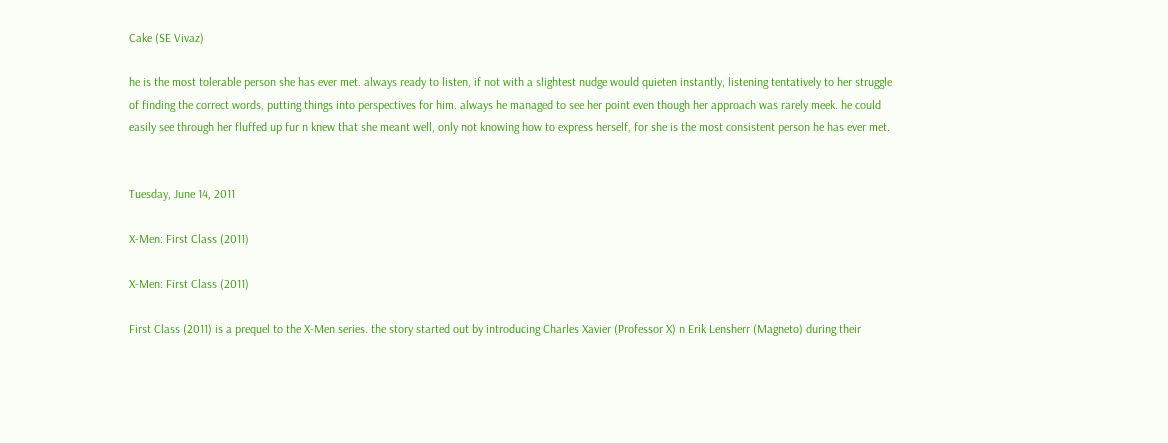Cake (SE Vivaz)

he is the most tolerable person she has ever met. always ready to listen, if not with a slightest nudge would quieten instantly, listening tentatively to her struggle of finding the correct words, putting things into perspectives for him. always he managed to see her point even though her approach was rarely meek. he could easily see through her fluffed up fur n knew that she meant well, only not knowing how to express herself, for she is the most consistent person he has ever met.


Tuesday, June 14, 2011

X-Men: First Class (2011)

X-Men: First Class (2011)

First Class (2011) is a prequel to the X-Men series. the story started out by introducing Charles Xavier (Professor X) n Erik Lensherr (Magneto) during their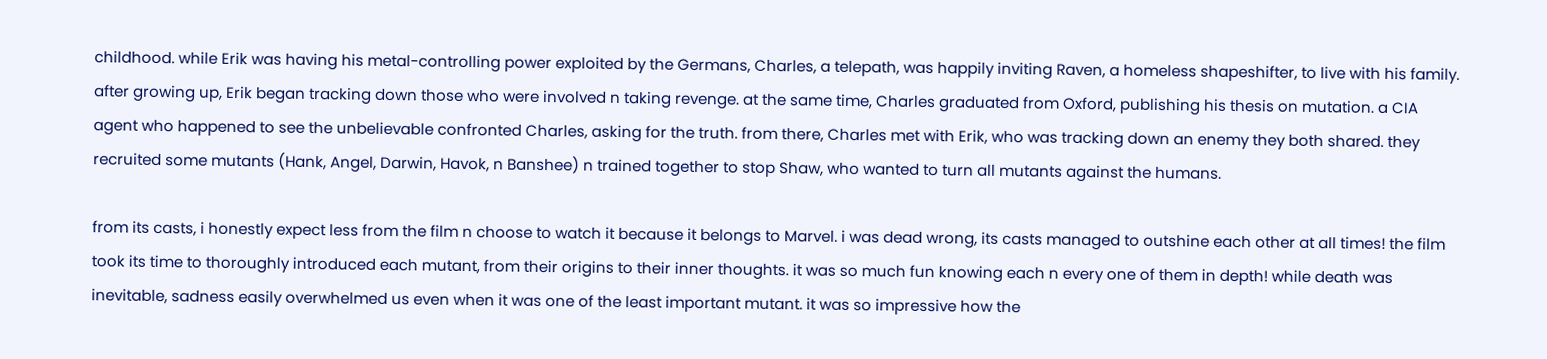childhood. while Erik was having his metal-controlling power exploited by the Germans, Charles, a telepath, was happily inviting Raven, a homeless shapeshifter, to live with his family. after growing up, Erik began tracking down those who were involved n taking revenge. at the same time, Charles graduated from Oxford, publishing his thesis on mutation. a CIA agent who happened to see the unbelievable confronted Charles, asking for the truth. from there, Charles met with Erik, who was tracking down an enemy they both shared. they recruited some mutants (Hank, Angel, Darwin, Havok, n Banshee) n trained together to stop Shaw, who wanted to turn all mutants against the humans.

from its casts, i honestly expect less from the film n choose to watch it because it belongs to Marvel. i was dead wrong, its casts managed to outshine each other at all times! the film took its time to thoroughly introduced each mutant, from their origins to their inner thoughts. it was so much fun knowing each n every one of them in depth! while death was inevitable, sadness easily overwhelmed us even when it was one of the least important mutant. it was so impressive how the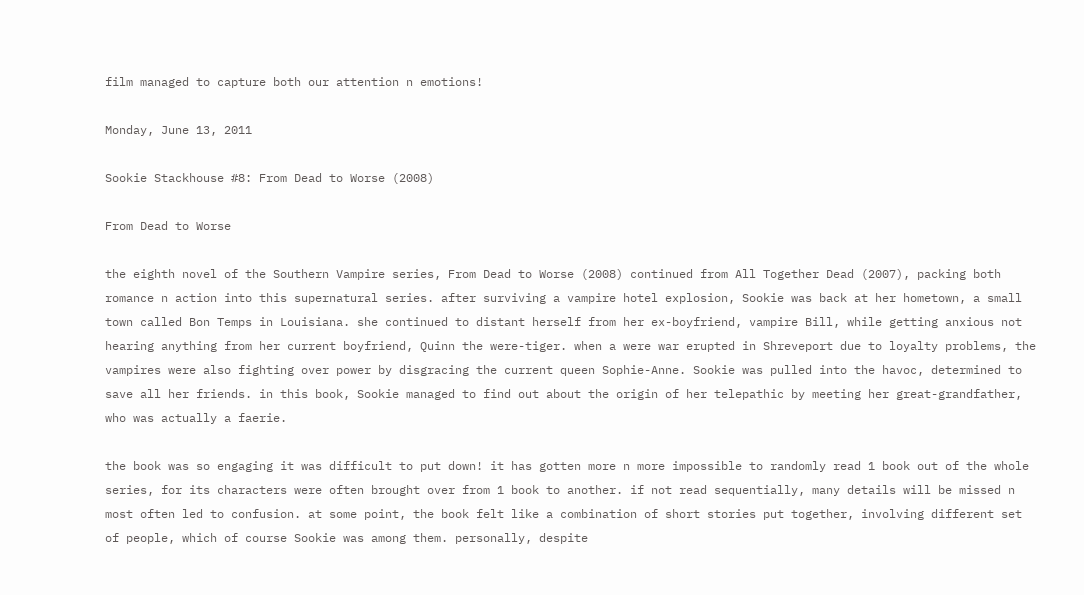film managed to capture both our attention n emotions!

Monday, June 13, 2011

Sookie Stackhouse #8: From Dead to Worse (2008)

From Dead to Worse

the eighth novel of the Southern Vampire series, From Dead to Worse (2008) continued from All Together Dead (2007), packing both romance n action into this supernatural series. after surviving a vampire hotel explosion, Sookie was back at her hometown, a small town called Bon Temps in Louisiana. she continued to distant herself from her ex-boyfriend, vampire Bill, while getting anxious not hearing anything from her current boyfriend, Quinn the were-tiger. when a were war erupted in Shreveport due to loyalty problems, the vampires were also fighting over power by disgracing the current queen Sophie-Anne. Sookie was pulled into the havoc, determined to save all her friends. in this book, Sookie managed to find out about the origin of her telepathic by meeting her great-grandfather, who was actually a faerie.

the book was so engaging it was difficult to put down! it has gotten more n more impossible to randomly read 1 book out of the whole series, for its characters were often brought over from 1 book to another. if not read sequentially, many details will be missed n most often led to confusion. at some point, the book felt like a combination of short stories put together, involving different set of people, which of course Sookie was among them. personally, despite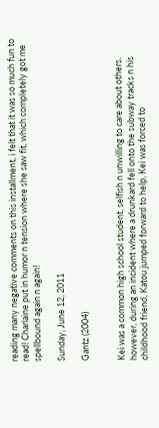reading many negative comments on this installment, i felt that it was so much fun to read! Charlaine put in humor n tension where she saw fit, which completely got me spellbound again n again!

Sunday, June 12, 2011

Gantz (2004)


Kei was a common high school student, selfish n unwilling to care about others. however, during an incident where a drunkard fell onto the subway tracks n his childhood friend, Katou jumped forward to help, Kei was forced to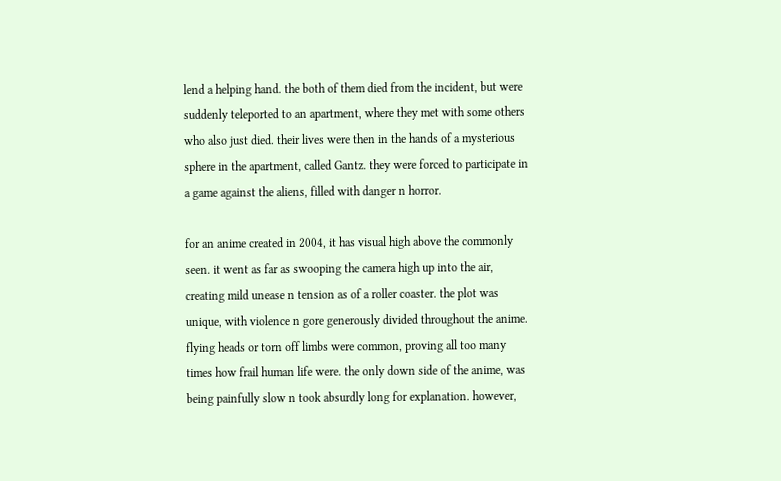lend a helping hand. the both of them died from the incident, but were suddenly teleported to an apartment, where they met with some others who also just died. their lives were then in the hands of a mysterious sphere in the apartment, called Gantz. they were forced to participate in a game against the aliens, filled with danger n horror.

for an anime created in 2004, it has visual high above the commonly seen. it went as far as swooping the camera high up into the air, creating mild unease n tension as of a roller coaster. the plot was unique, with violence n gore generously divided throughout the anime. flying heads or torn off limbs were common, proving all too many times how frail human life were. the only down side of the anime, was being painfully slow n took absurdly long for explanation. however,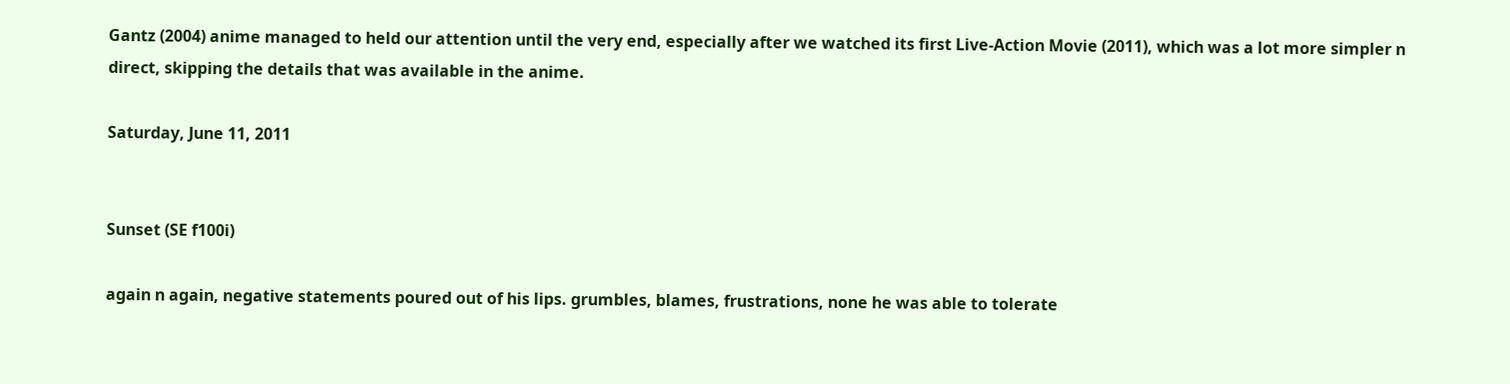Gantz (2004) anime managed to held our attention until the very end, especially after we watched its first Live-Action Movie (2011), which was a lot more simpler n direct, skipping the details that was available in the anime.

Saturday, June 11, 2011


Sunset (SE f100i)

again n again, negative statements poured out of his lips. grumbles, blames, frustrations, none he was able to tolerate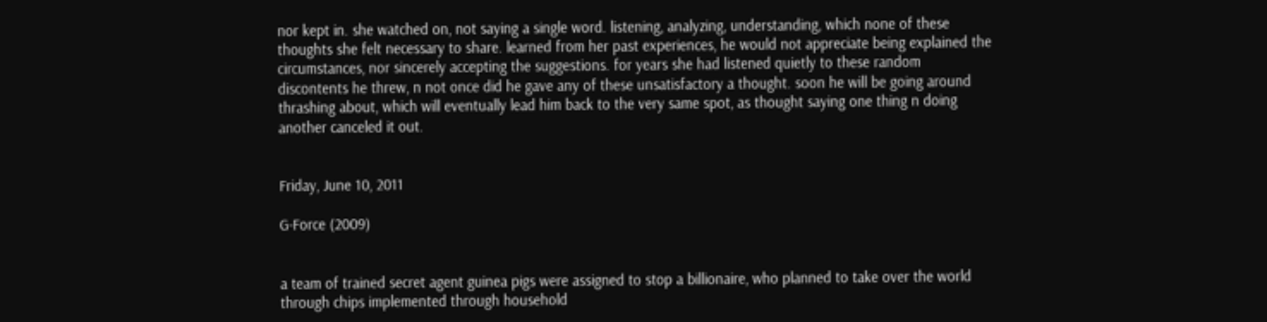nor kept in. she watched on, not saying a single word. listening, analyzing, understanding, which none of these thoughts she felt necessary to share. learned from her past experiences, he would not appreciate being explained the circumstances, nor sincerely accepting the suggestions. for years she had listened quietly to these random discontents he threw, n not once did he gave any of these unsatisfactory a thought. soon he will be going around thrashing about, which will eventually lead him back to the very same spot, as thought saying one thing n doing another canceled it out.


Friday, June 10, 2011

G-Force (2009)


a team of trained secret agent guinea pigs were assigned to stop a billionaire, who planned to take over the world through chips implemented through household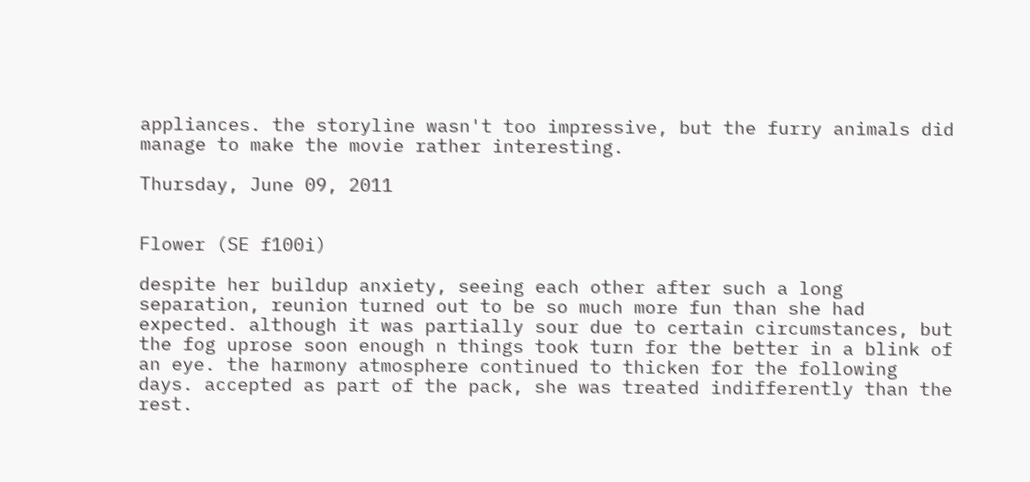appliances. the storyline wasn't too impressive, but the furry animals did manage to make the movie rather interesting.

Thursday, June 09, 2011


Flower (SE f100i)

despite her buildup anxiety, seeing each other after such a long separation, reunion turned out to be so much more fun than she had expected. although it was partially sour due to certain circumstances, but the fog uprose soon enough n things took turn for the better in a blink of an eye. the harmony atmosphere continued to thicken for the following days. accepted as part of the pack, she was treated indifferently than the rest.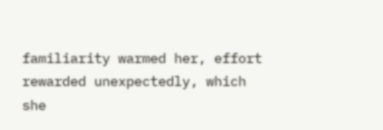familiarity warmed her, effort rewarded unexpectedly, which she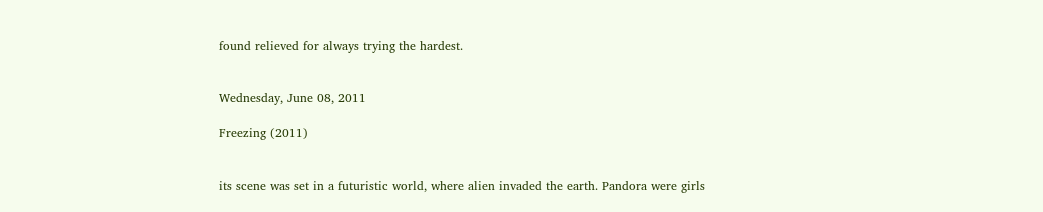found relieved for always trying the hardest.


Wednesday, June 08, 2011

Freezing (2011)


its scene was set in a futuristic world, where alien invaded the earth. Pandora were girls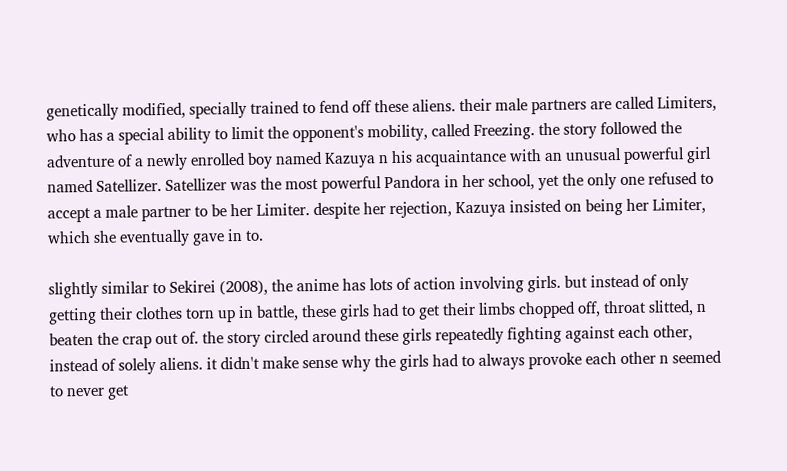genetically modified, specially trained to fend off these aliens. their male partners are called Limiters, who has a special ability to limit the opponent's mobility, called Freezing. the story followed the adventure of a newly enrolled boy named Kazuya n his acquaintance with an unusual powerful girl named Satellizer. Satellizer was the most powerful Pandora in her school, yet the only one refused to accept a male partner to be her Limiter. despite her rejection, Kazuya insisted on being her Limiter, which she eventually gave in to.

slightly similar to Sekirei (2008), the anime has lots of action involving girls. but instead of only getting their clothes torn up in battle, these girls had to get their limbs chopped off, throat slitted, n beaten the crap out of. the story circled around these girls repeatedly fighting against each other, instead of solely aliens. it didn't make sense why the girls had to always provoke each other n seemed to never get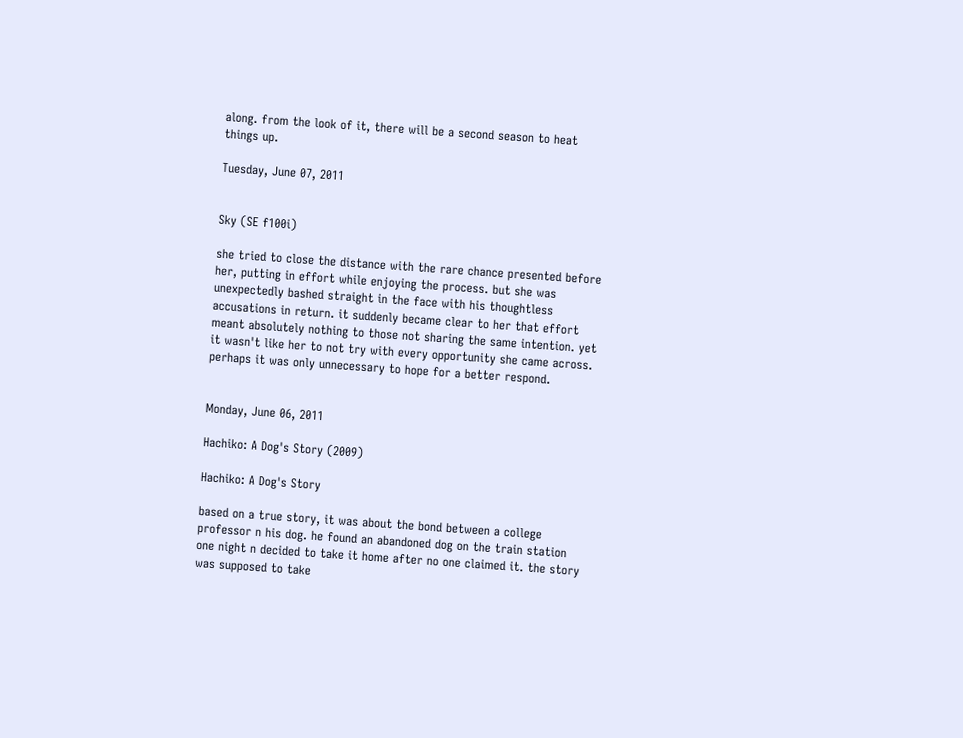along. from the look of it, there will be a second season to heat things up.

Tuesday, June 07, 2011


Sky (SE f100i)

she tried to close the distance with the rare chance presented before her, putting in effort while enjoying the process. but she was unexpectedly bashed straight in the face with his thoughtless accusations in return. it suddenly became clear to her that effort meant absolutely nothing to those not sharing the same intention. yet it wasn't like her to not try with every opportunity she came across. perhaps it was only unnecessary to hope for a better respond.


Monday, June 06, 2011

Hachiko: A Dog's Story (2009)

Hachiko: A Dog's Story

based on a true story, it was about the bond between a college professor n his dog. he found an abandoned dog on the train station one night n decided to take it home after no one claimed it. the story was supposed to take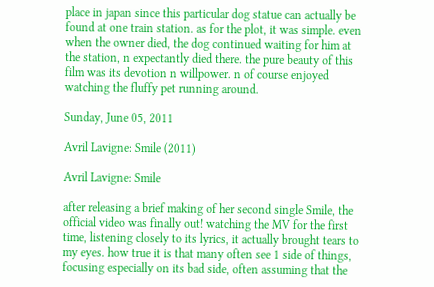place in japan since this particular dog statue can actually be found at one train station. as for the plot, it was simple. even when the owner died, the dog continued waiting for him at the station, n expectantly died there. the pure beauty of this film was its devotion n willpower. n of course enjoyed watching the fluffy pet running around.

Sunday, June 05, 2011

Avril Lavigne: Smile (2011)

Avril Lavigne: Smile

after releasing a brief making of her second single Smile, the official video was finally out! watching the MV for the first time, listening closely to its lyrics, it actually brought tears to my eyes. how true it is that many often see 1 side of things, focusing especially on its bad side, often assuming that the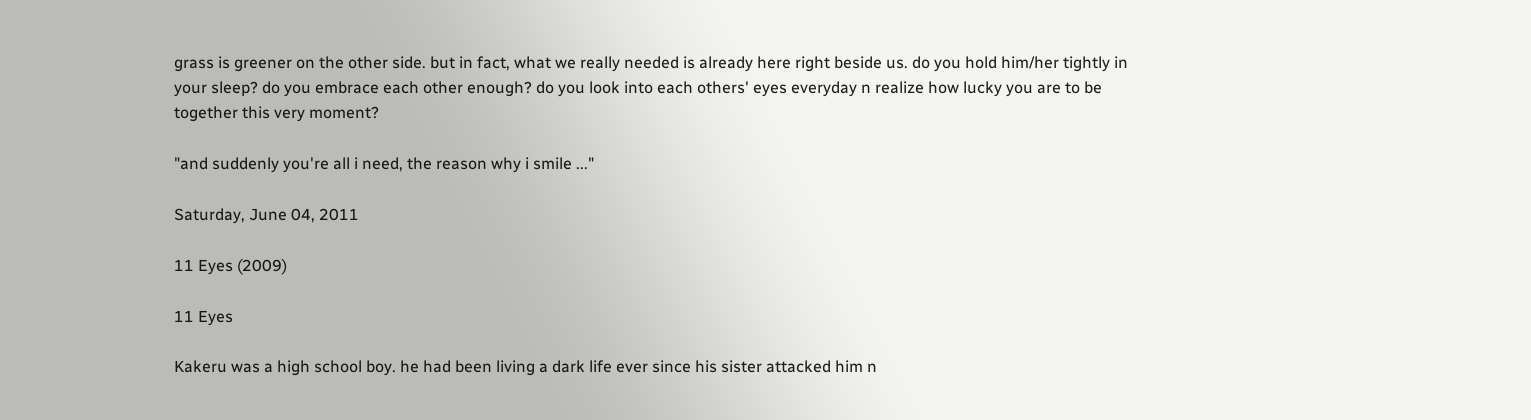grass is greener on the other side. but in fact, what we really needed is already here right beside us. do you hold him/her tightly in your sleep? do you embrace each other enough? do you look into each others' eyes everyday n realize how lucky you are to be together this very moment?

"and suddenly you're all i need, the reason why i smile ..."

Saturday, June 04, 2011

11 Eyes (2009)

11 Eyes

Kakeru was a high school boy. he had been living a dark life ever since his sister attacked him n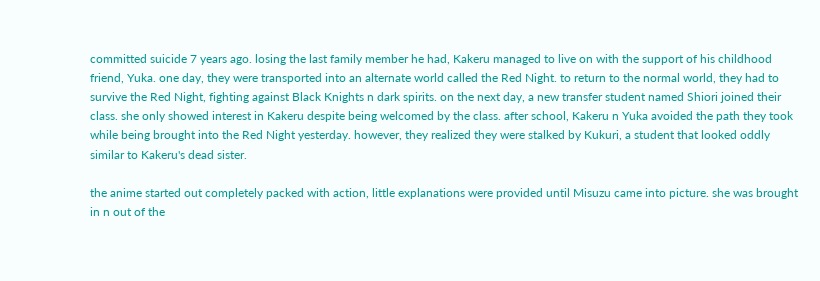committed suicide 7 years ago. losing the last family member he had, Kakeru managed to live on with the support of his childhood friend, Yuka. one day, they were transported into an alternate world called the Red Night. to return to the normal world, they had to survive the Red Night, fighting against Black Knights n dark spirits. on the next day, a new transfer student named Shiori joined their class. she only showed interest in Kakeru despite being welcomed by the class. after school, Kakeru n Yuka avoided the path they took while being brought into the Red Night yesterday. however, they realized they were stalked by Kukuri, a student that looked oddly similar to Kakeru's dead sister.

the anime started out completely packed with action, little explanations were provided until Misuzu came into picture. she was brought in n out of the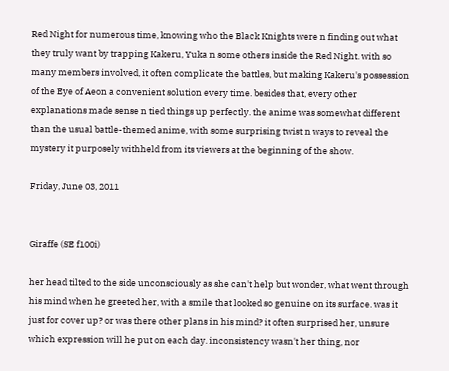Red Night for numerous time, knowing who the Black Knights were n finding out what they truly want by trapping Kakeru, Yuka n some others inside the Red Night. with so many members involved, it often complicate the battles, but making Kakeru's possession of the Eye of Aeon a convenient solution every time. besides that, every other explanations made sense n tied things up perfectly. the anime was somewhat different than the usual battle-themed anime, with some surprising twist n ways to reveal the mystery it purposely withheld from its viewers at the beginning of the show.

Friday, June 03, 2011


Giraffe (SE f100i)

her head tilted to the side unconsciously as she can't help but wonder, what went through his mind when he greeted her, with a smile that looked so genuine on its surface. was it just for cover up? or was there other plans in his mind? it often surprised her, unsure which expression will he put on each day. inconsistency wasn't her thing, nor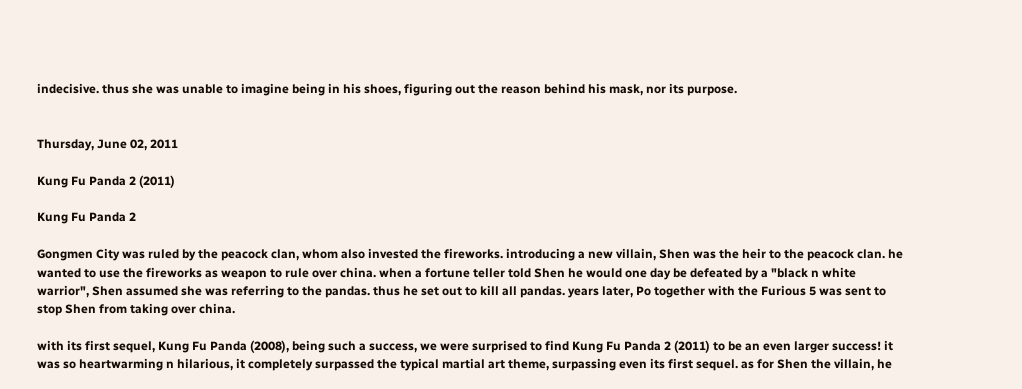indecisive. thus she was unable to imagine being in his shoes, figuring out the reason behind his mask, nor its purpose.


Thursday, June 02, 2011

Kung Fu Panda 2 (2011)

Kung Fu Panda 2

Gongmen City was ruled by the peacock clan, whom also invested the fireworks. introducing a new villain, Shen was the heir to the peacock clan. he wanted to use the fireworks as weapon to rule over china. when a fortune teller told Shen he would one day be defeated by a "black n white warrior", Shen assumed she was referring to the pandas. thus he set out to kill all pandas. years later, Po together with the Furious 5 was sent to stop Shen from taking over china.

with its first sequel, Kung Fu Panda (2008), being such a success, we were surprised to find Kung Fu Panda 2 (2011) to be an even larger success! it was so heartwarming n hilarious, it completely surpassed the typical martial art theme, surpassing even its first sequel. as for Shen the villain, he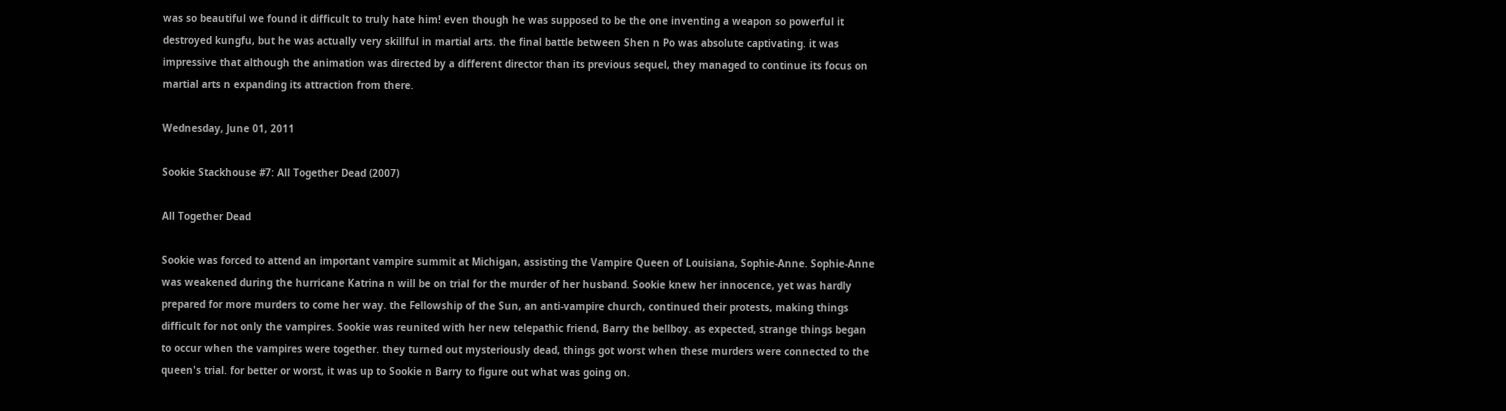was so beautiful we found it difficult to truly hate him! even though he was supposed to be the one inventing a weapon so powerful it destroyed kungfu, but he was actually very skillful in martial arts. the final battle between Shen n Po was absolute captivating. it was impressive that although the animation was directed by a different director than its previous sequel, they managed to continue its focus on martial arts n expanding its attraction from there.

Wednesday, June 01, 2011

Sookie Stackhouse #7: All Together Dead (2007)

All Together Dead

Sookie was forced to attend an important vampire summit at Michigan, assisting the Vampire Queen of Louisiana, Sophie-Anne. Sophie-Anne was weakened during the hurricane Katrina n will be on trial for the murder of her husband. Sookie knew her innocence, yet was hardly prepared for more murders to come her way. the Fellowship of the Sun, an anti-vampire church, continued their protests, making things difficult for not only the vampires. Sookie was reunited with her new telepathic friend, Barry the bellboy. as expected, strange things began to occur when the vampires were together. they turned out mysteriously dead, things got worst when these murders were connected to the queen's trial. for better or worst, it was up to Sookie n Barry to figure out what was going on.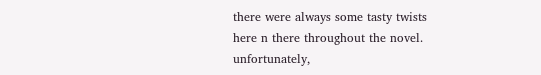there were always some tasty twists here n there throughout the novel. unfortunately,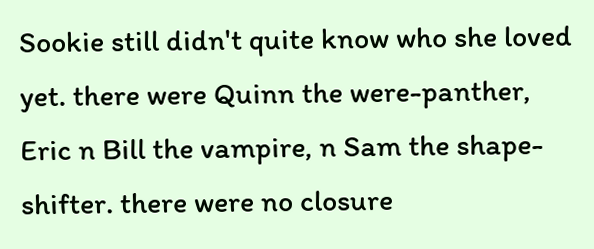Sookie still didn't quite know who she loved yet. there were Quinn the were-panther, Eric n Bill the vampire, n Sam the shape-shifter. there were no closure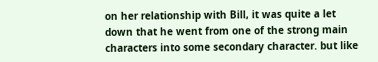on her relationship with Bill, it was quite a let down that he went from one of the strong main characters into some secondary character. but like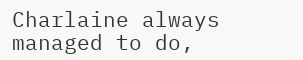Charlaine always managed to do,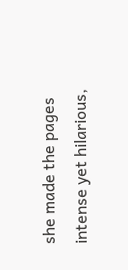she made the pages intense yet hilarious,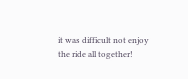it was difficult not enjoy the ride all together!